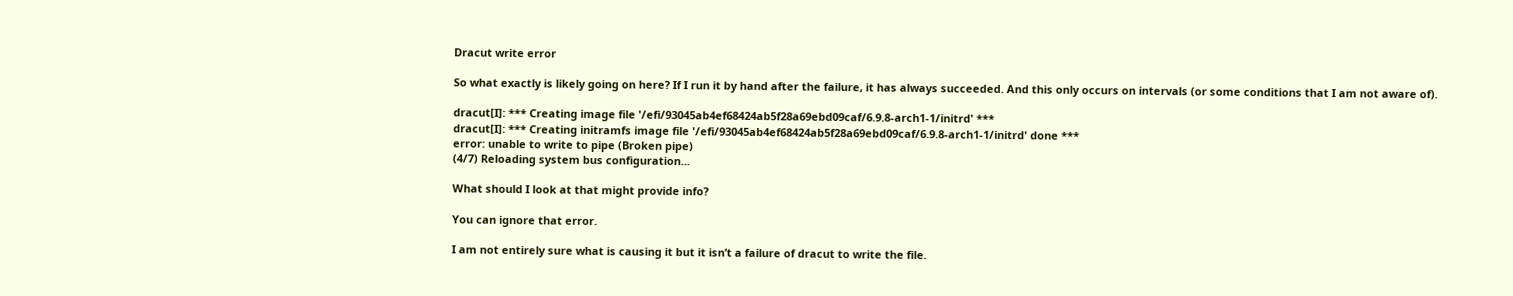Dracut write error

So what exactly is likely going on here? If I run it by hand after the failure, it has always succeeded. And this only occurs on intervals (or some conditions that I am not aware of).

dracut[I]: *** Creating image file '/efi/93045ab4ef68424ab5f28a69ebd09caf/6.9.8-arch1-1/initrd' ***
dracut[I]: *** Creating initramfs image file '/efi/93045ab4ef68424ab5f28a69ebd09caf/6.9.8-arch1-1/initrd' done ***
error: unable to write to pipe (Broken pipe)
(4/7) Reloading system bus configuration...

What should I look at that might provide info?

You can ignore that error.

I am not entirely sure what is causing it but it isn’t a failure of dracut to write the file.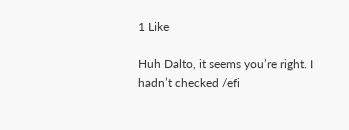1 Like

Huh Dalto, it seems you’re right. I hadn’t checked /efi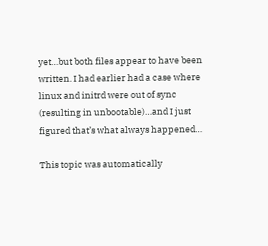yet…but both files appear to have been written. I had earlier had a case where linux and initrd were out of sync (resulting in unbootable)…and I just figured that’s what always happened…

This topic was automatically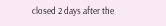closed 2 days after the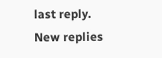last reply. New replies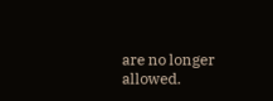are no longer allowed.